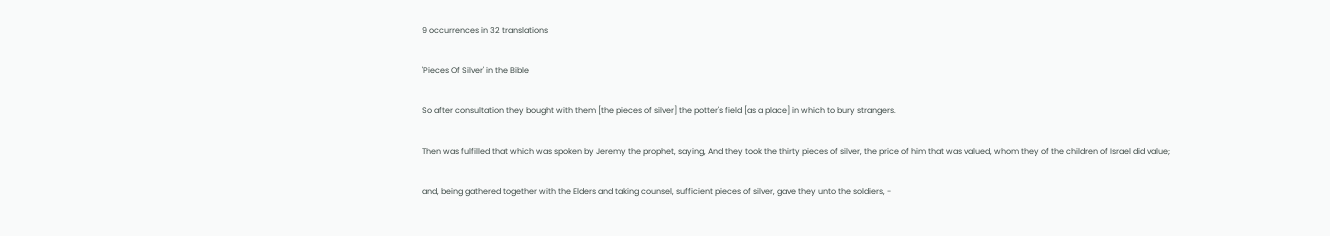9 occurrences in 32 translations

'Pieces Of Silver' in the Bible

So after consultation they bought with them [the pieces of silver] the potter's field [as a place] in which to bury strangers.

Then was fulfilled that which was spoken by Jeremy the prophet, saying, And they took the thirty pieces of silver, the price of him that was valued, whom they of the children of Israel did value;

and, being gathered together with the Elders and taking counsel, sufficient pieces of silver, gave they unto the soldiers, -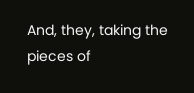And, they, taking the pieces of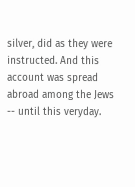silver, did as they were instructed. And this account was spread abroad among the Jews -- until this veryday.